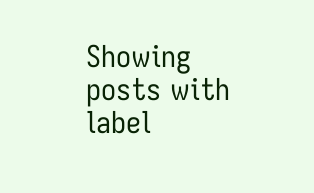Showing posts with label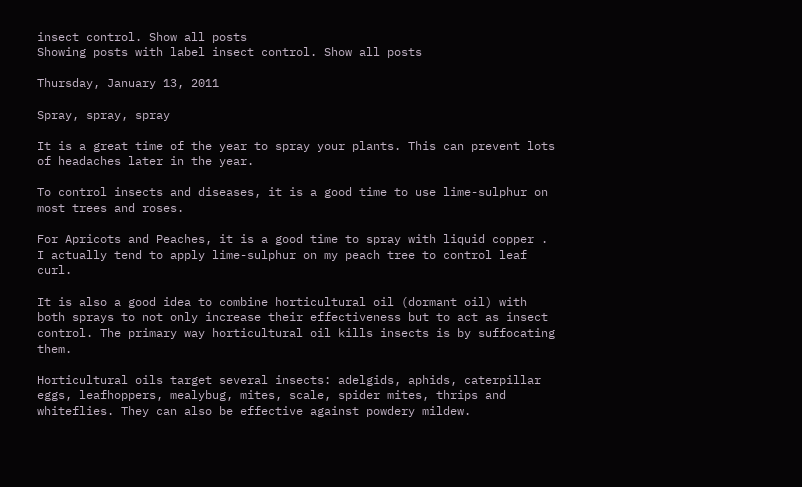insect control. Show all posts
Showing posts with label insect control. Show all posts

Thursday, January 13, 2011

Spray, spray, spray

It is a great time of the year to spray your plants. This can prevent lots of headaches later in the year.

To control insects and diseases, it is a good time to use lime-sulphur on most trees and roses.

For Apricots and Peaches, it is a good time to spray with liquid copper . I actually tend to apply lime-sulphur on my peach tree to control leaf curl.

It is also a good idea to combine horticultural oil (dormant oil) with both sprays to not only increase their effectiveness but to act as insect control. The primary way horticultural oil kills insects is by suffocating them.

Horticultural oils target several insects: adelgids, aphids, caterpillar eggs, leafhoppers, mealybug, mites, scale, spider mites, thrips and whiteflies. They can also be effective against powdery mildew.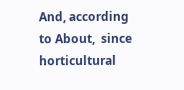And, according to About,  since horticultural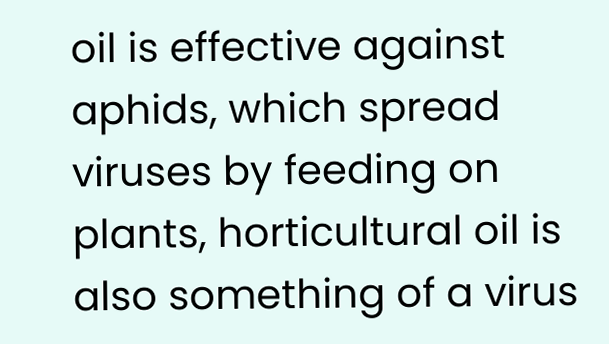oil is effective against aphids, which spread viruses by feeding on plants, horticultural oil is also something of a virus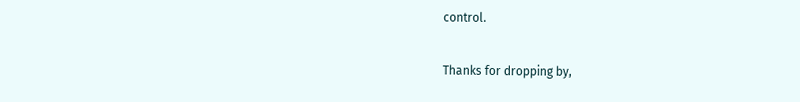control.

Thanks for dropping by,